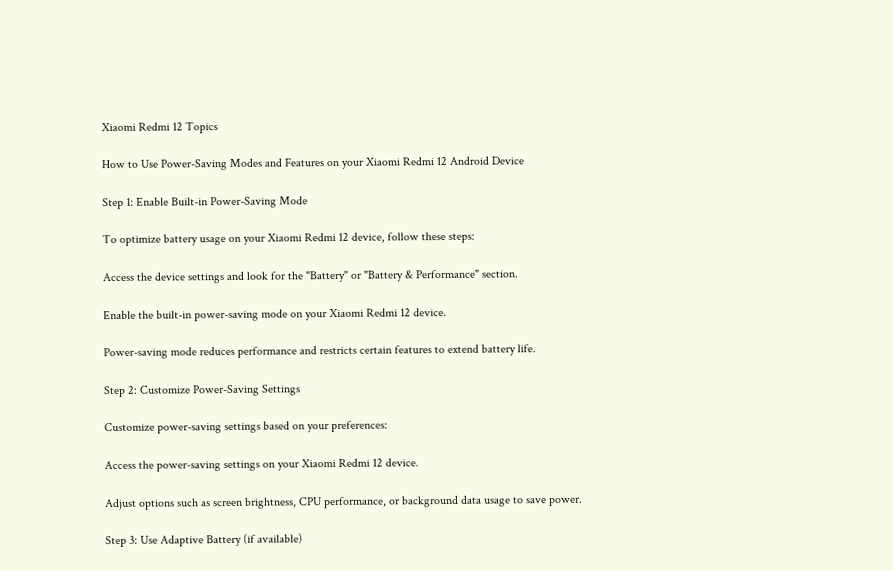Xiaomi Redmi 12 Topics

How to Use Power-Saving Modes and Features on your Xiaomi Redmi 12 Android Device

Step 1: Enable Built-in Power-Saving Mode

To optimize battery usage on your Xiaomi Redmi 12 device, follow these steps:

Access the device settings and look for the "Battery" or "Battery & Performance" section.

Enable the built-in power-saving mode on your Xiaomi Redmi 12 device.

Power-saving mode reduces performance and restricts certain features to extend battery life.

Step 2: Customize Power-Saving Settings

Customize power-saving settings based on your preferences:

Access the power-saving settings on your Xiaomi Redmi 12 device.

Adjust options such as screen brightness, CPU performance, or background data usage to save power.

Step 3: Use Adaptive Battery (if available)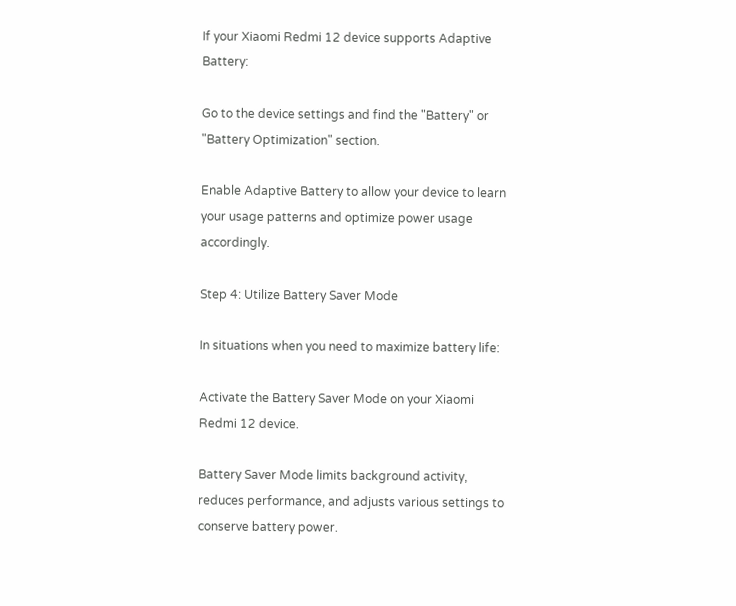If your Xiaomi Redmi 12 device supports Adaptive Battery:

Go to the device settings and find the "Battery" or "Battery Optimization" section.

Enable Adaptive Battery to allow your device to learn your usage patterns and optimize power usage accordingly.

Step 4: Utilize Battery Saver Mode

In situations when you need to maximize battery life:

Activate the Battery Saver Mode on your Xiaomi Redmi 12 device.

Battery Saver Mode limits background activity, reduces performance, and adjusts various settings to conserve battery power.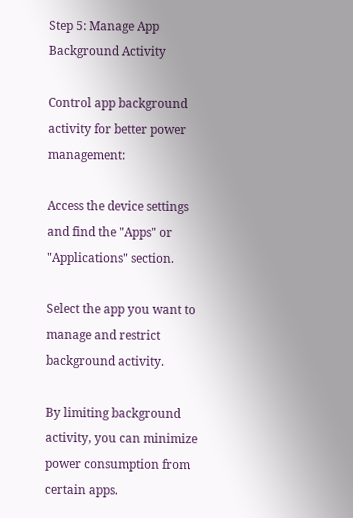Step 5: Manage App Background Activity

Control app background activity for better power management:

Access the device settings and find the "Apps" or "Applications" section.

Select the app you want to manage and restrict background activity.

By limiting background activity, you can minimize power consumption from certain apps.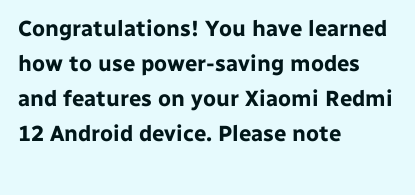Congratulations! You have learned how to use power-saving modes and features on your Xiaomi Redmi 12 Android device. Please note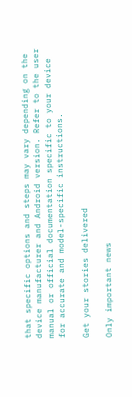that specific options and steps may vary depending on the device manufacturer and Android version. Refer to the user manual or official documentation specific to your device for accurate and model-specific instructions.

Get your stories delivered

Only important news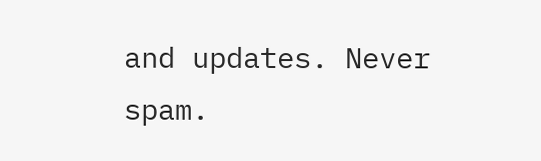and updates. Never spam.